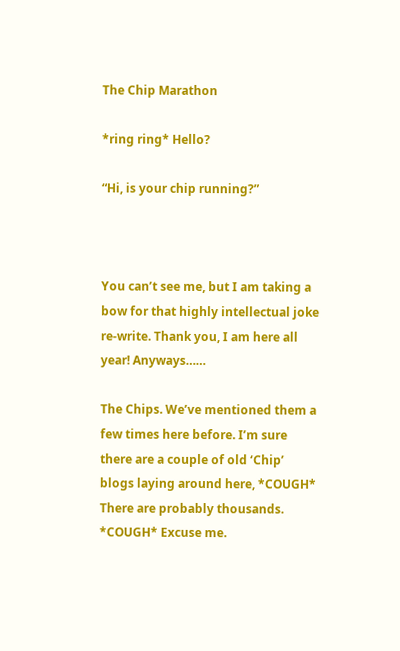The Chip Marathon

*ring ring* Hello?

“Hi, is your chip running?”



You can’t see me, but I am taking a bow for that highly intellectual joke re-write. Thank you, I am here all year! Anyways……

The Chips. We’ve mentioned them a few times here before. I’m sure there are a couple of old ‘Chip’ blogs laying around here, *COUGH* There are probably thousands. *COUGH* Excuse me.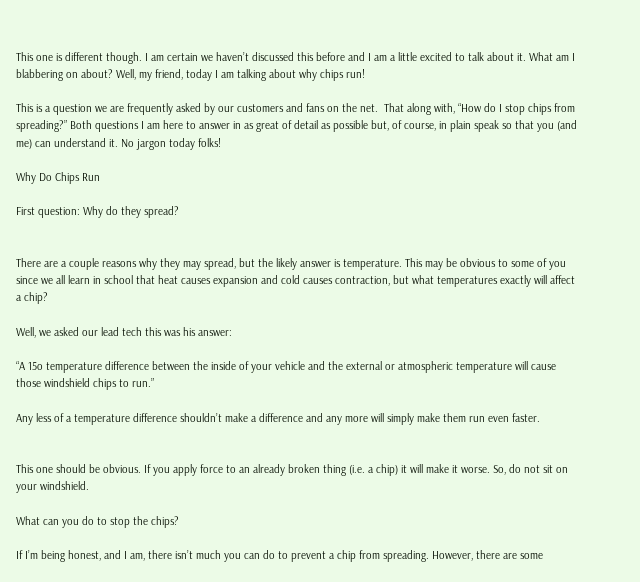This one is different though. I am certain we haven’t discussed this before and I am a little excited to talk about it. What am I blabbering on about? Well, my friend, today I am talking about why chips run!

This is a question we are frequently asked by our customers and fans on the net.  That along with, “How do I stop chips from spreading?” Both questions I am here to answer in as great of detail as possible but, of course, in plain speak so that you (and me) can understand it. No jargon today folks!

Why Do Chips Run

First question: Why do they spread?


There are a couple reasons why they may spread, but the likely answer is temperature. This may be obvious to some of you since we all learn in school that heat causes expansion and cold causes contraction, but what temperatures exactly will affect a chip?

Well, we asked our lead tech this was his answer:

“A 15o temperature difference between the inside of your vehicle and the external or atmospheric temperature will cause those windshield chips to run.”

Any less of a temperature difference shouldn’t make a difference and any more will simply make them run even faster.


This one should be obvious. If you apply force to an already broken thing (i.e. a chip) it will make it worse. So, do not sit on your windshield.

What can you do to stop the chips?

If I’m being honest, and I am, there isn’t much you can do to prevent a chip from spreading. However, there are some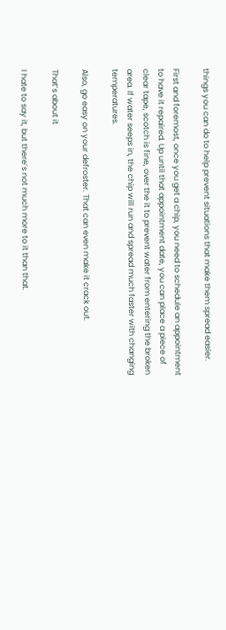things you can do to help prevent situations that make them spread easier.

First and foremost, once you get a chip, you need to schedule an appointment to have it repaired. Up until that appointment date, you can place a piece of clear tape, scotch is fine, over the it to prevent water from entering the broken area. If water seeps in, the chip will run and spread much faster with changing temperatures.

Also, go easy on your defroster. That can even make it crack out.

That’s about it

I hate to say it, but there’s not much more to it than that.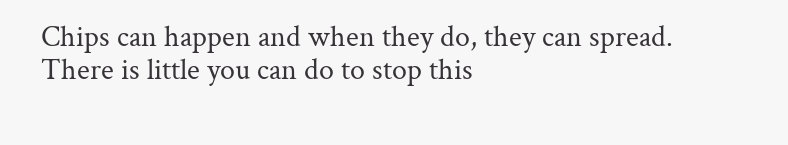Chips can happen and when they do, they can spread. There is little you can do to stop this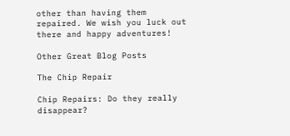other than having them repaired. We wish you luck out there and happy adventures!

Other Great Blog Posts

The Chip Repair

Chip Repairs: Do they really disappear?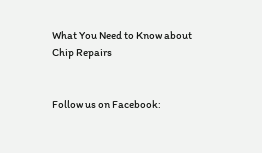What You Need to Know about Chip Repairs


Follow us on Facebook: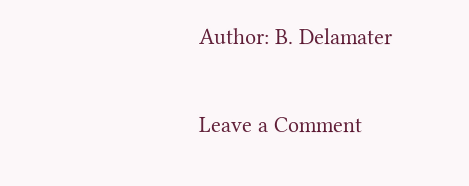Author: B. Delamater

Leave a Comment